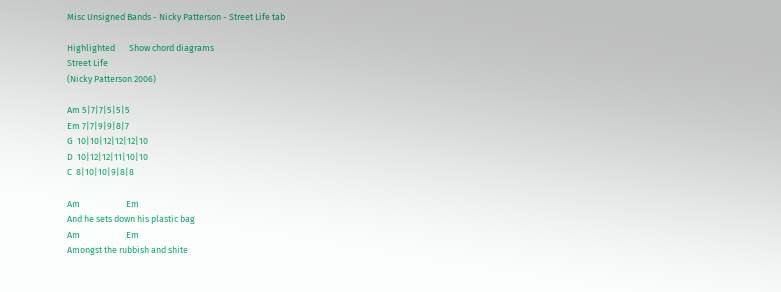Misc Unsigned Bands - Nicky Patterson - Street Life tab

Highlighted       Show chord diagrams
Street Life
(Nicky Patterson 2006)

Am 5|7|7|5|5|5
Em 7|7|9|9|8|7
G  10|10|12|12|12|10
D  10|12|12|11|10|10
C  8|10|10|9|8|8

Am                       Em
And he sets down his plastic bag
Am                       Em
Amongst the rubbish and shite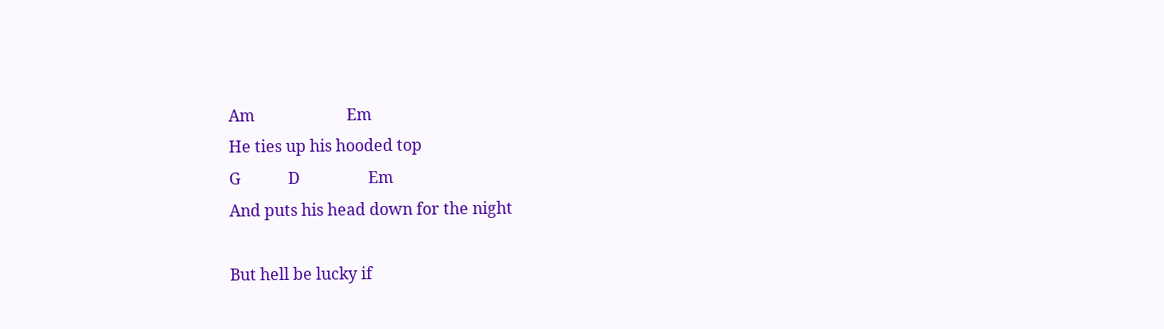Am                       Em
He ties up his hooded top
G            D                 Em
And puts his head down for the night

But hell be lucky if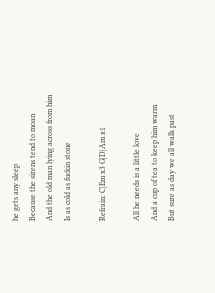he gets any sleep
Because the sirens tend to moan
And the old man lying across from him
Is as cold as fuckin stone

Refrain: C|Em x3 G|D|Am x1

All he needs is a little love
And a cup of tea to keep him warm
But sure as day we all walk past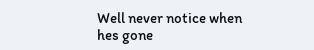Well never notice when hes gone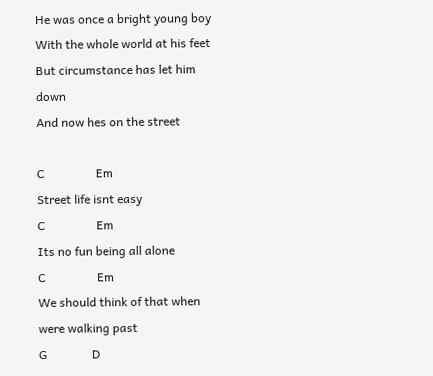He was once a bright young boy
With the whole world at his feet
But circumstance has let him down
And now hes on the street

C                 Em
Street life isnt easy
C                 Em
Its no fun being all alone
C                 Em
We should think of that when were walking past
G               D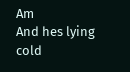Am
And hes lying cold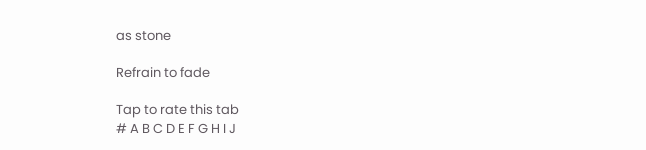as stone

Refrain to fade

Tap to rate this tab
# A B C D E F G H I J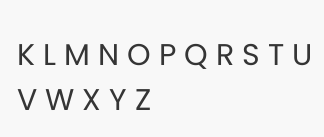K L M N O P Q R S T U V W X Y Z